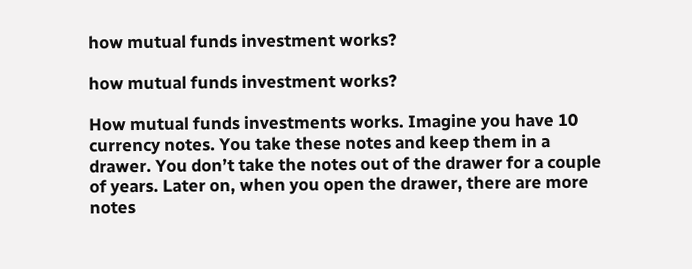how mutual funds investment works?

how mutual funds investment works?

How mutual funds investments works. Imagine you have 10 currency notes. You take these notes and keep them in a drawer. You don’t take the notes out of the drawer for a couple of years. Later on, when you open the drawer, there are more notes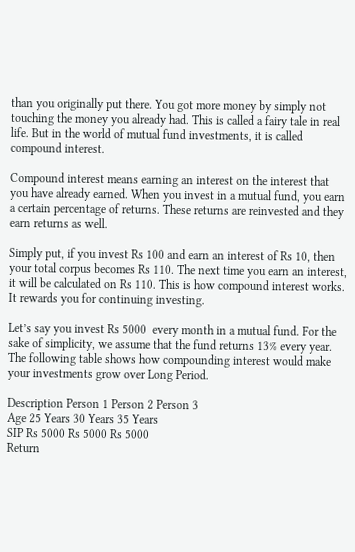than you originally put there. You got more money by simply not touching the money you already had. This is called a fairy tale in real life. But in the world of mutual fund investments, it is called compound interest.

Compound interest means earning an interest on the interest that you have already earned. When you invest in a mutual fund, you earn a certain percentage of returns. These returns are reinvested and they earn returns as well.

Simply put, if you invest Rs 100 and earn an interest of Rs 10, then your total corpus becomes Rs 110. The next time you earn an interest, it will be calculated on Rs 110. This is how compound interest works. It rewards you for continuing investing.

Let’s say you invest Rs 5000  every month in a mutual fund. For the sake of simplicity, we assume that the fund returns 13% every year. The following table shows how compounding interest would make your investments grow over Long Period.

Description Person 1 Person 2 Person 3
Age 25 Years 30 Years 35 Years
SIP Rs 5000 Rs 5000 Rs 5000
Return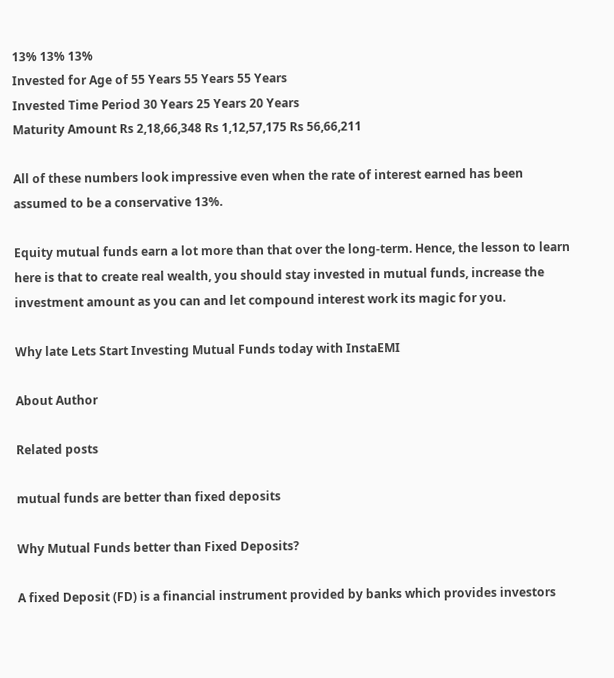13% 13% 13%
Invested for Age of 55 Years 55 Years 55 Years
Invested Time Period 30 Years 25 Years 20 Years
Maturity Amount Rs 2,18,66,348 Rs 1,12,57,175 Rs 56,66,211

All of these numbers look impressive even when the rate of interest earned has been assumed to be a conservative 13%.

Equity mutual funds earn a lot more than that over the long-term. Hence, the lesson to learn here is that to create real wealth, you should stay invested in mutual funds, increase the investment amount as you can and let compound interest work its magic for you.

Why late Lets Start Investing Mutual Funds today with InstaEMI

About Author

Related posts

mutual funds are better than fixed deposits

Why Mutual Funds better than Fixed Deposits?

A fixed Deposit (FD) is a financial instrument provided by banks which provides investors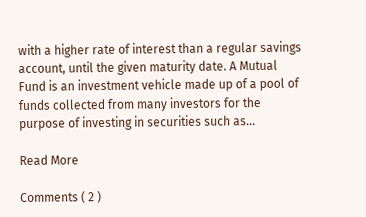with a higher rate of interest than a regular savings account, until the given maturity date. A Mutual Fund is an investment vehicle made up of a pool of funds collected from many investors for the purpose of investing in securities such as...

Read More

Comments ( 2 )